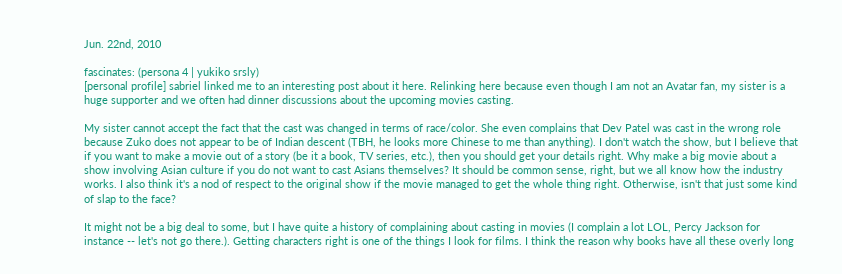Jun. 22nd, 2010

fascinates: (persona 4 | yukiko srsly)
[personal profile] sabriel linked me to an interesting post about it here. Relinking here because even though I am not an Avatar fan, my sister is a huge supporter and we often had dinner discussions about the upcoming movies casting.

My sister cannot accept the fact that the cast was changed in terms of race/color. She even complains that Dev Patel was cast in the wrong role because Zuko does not appear to be of Indian descent (TBH, he looks more Chinese to me than anything). I don't watch the show, but I believe that if you want to make a movie out of a story (be it a book, TV series, etc.), then you should get your details right. Why make a big movie about a show involving Asian culture if you do not want to cast Asians themselves? It should be common sense, right, but we all know how the industry works. I also think it's a nod of respect to the original show if the movie managed to get the whole thing right. Otherwise, isn't that just some kind of slap to the face?

It might not be a big deal to some, but I have quite a history of complaining about casting in movies (I complain a lot LOL, Percy Jackson for instance -- let's not go there.). Getting characters right is one of the things I look for films. I think the reason why books have all these overly long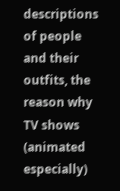descriptions of people and their outfits, the reason why TV shows (animated especially)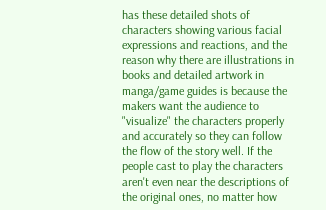has these detailed shots of characters showing various facial expressions and reactions, and the reason why there are illustrations in books and detailed artwork in manga/game guides is because the makers want the audience to "visualize" the characters properly and accurately so they can follow the flow of the story well. If the people cast to play the characters aren't even near the descriptions of the original ones, no matter how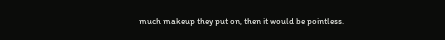much makeup they put on, then it would be pointless.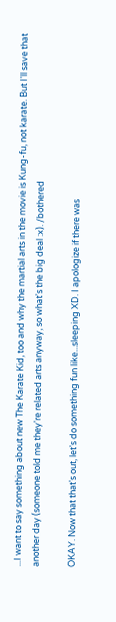...I want to say something about new The Karate Kid, too and why the martial arts in the movie is Kung-fu, not karate. But I'll save that another day (someone told me they're related arts anyway, so what's the big deal :x). /bothered

OKAY. Now that that's out, let's do something fun like...sleeping XD. I apologize if there was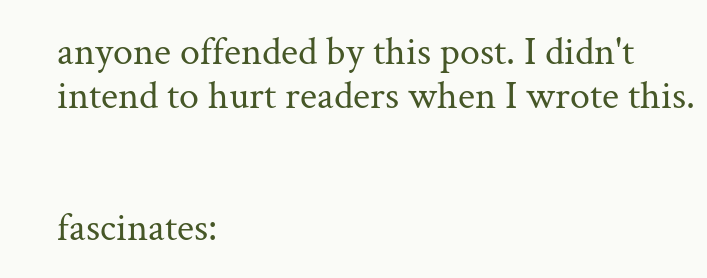anyone offended by this post. I didn't intend to hurt readers when I wrote this.


fascinates: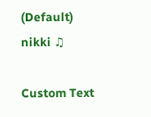(Default)
nikki ♫

Custom Text